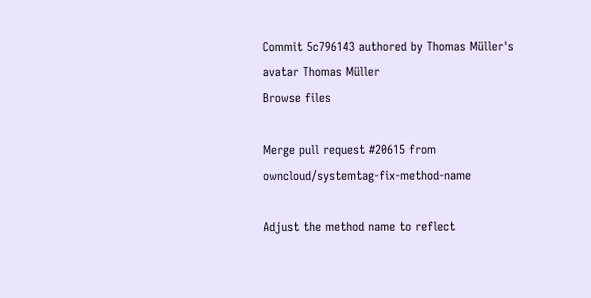Commit 5c796143 authored by Thomas Müller's avatar Thomas Müller
Browse files

Merge pull request #20615 from owncloud/systemtag-fix-method-name

Adjust the method name to reflect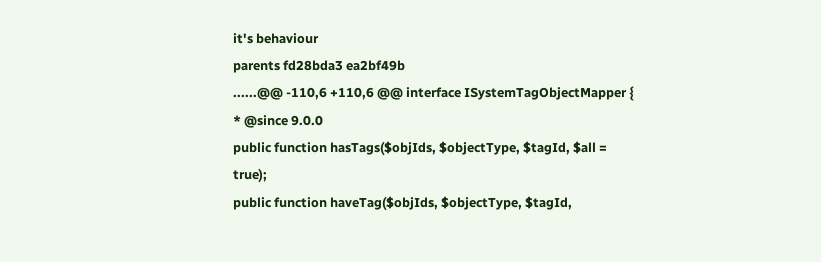it's behaviour
parents fd28bda3 ea2bf49b
......@@ -110,6 +110,6 @@ interface ISystemTagObjectMapper {
* @since 9.0.0
public function hasTags($objIds, $objectType, $tagId, $all = true);
public function haveTag($objIds, $objectType, $tagId,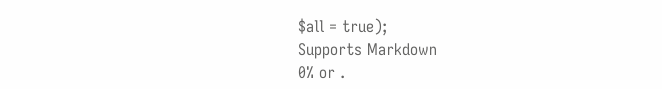$all = true);
Supports Markdown
0% or .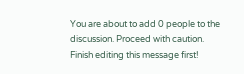You are about to add 0 people to the discussion. Proceed with caution.
Finish editing this message first!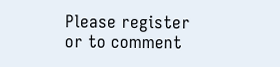Please register or to comment